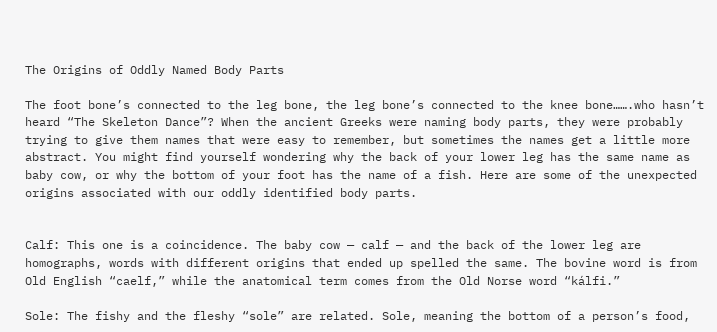The Origins of Oddly Named Body Parts

The foot bone’s connected to the leg bone, the leg bone’s connected to the knee bone…….who hasn’t heard “The Skeleton Dance”? When the ancient Greeks were naming body parts, they were probably trying to give them names that were easy to remember, but sometimes the names get a little more abstract. You might find yourself wondering why the back of your lower leg has the same name as baby cow, or why the bottom of your foot has the name of a fish. Here are some of the unexpected origins associated with our oddly identified body parts.


Calf: This one is a coincidence. The baby cow — calf — and the back of the lower leg are homographs, words with different origins that ended up spelled the same. The bovine word is from Old English “caelf,” while the anatomical term comes from the Old Norse word “kálfi.”

Sole: The fishy and the fleshy “sole” are related. Sole, meaning the bottom of a person’s food,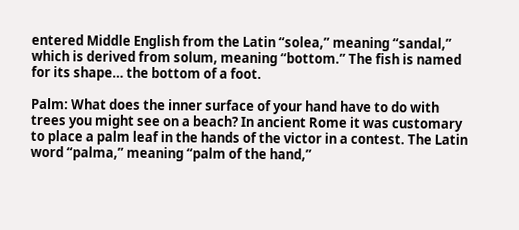entered Middle English from the Latin “solea,” meaning “sandal,” which is derived from solum, meaning “bottom.” The fish is named for its shape… the bottom of a foot.

Palm: What does the inner surface of your hand have to do with trees you might see on a beach? In ancient Rome it was customary to place a palm leaf in the hands of the victor in a contest. The Latin word “palma,” meaning “palm of the hand,”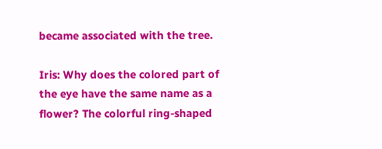became associated with the tree.

Iris: Why does the colored part of the eye have the same name as a flower? The colorful ring-shaped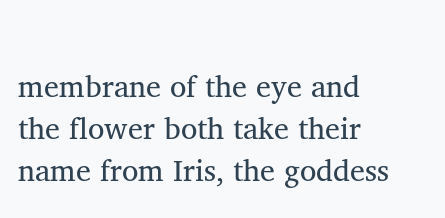membrane of the eye and the flower both take their name from Iris, the goddess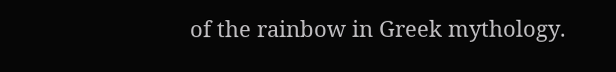of the rainbow in Greek mythology.